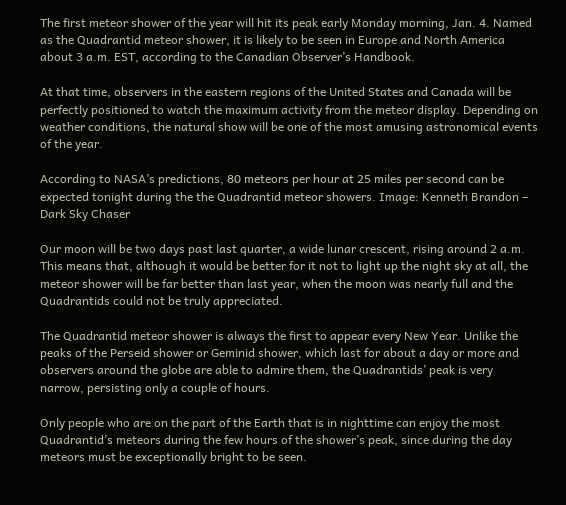The first meteor shower of the year will hit its peak early Monday morning, Jan. 4. Named as the Quadrantid meteor shower, it is likely to be seen in Europe and North America about 3 a.m. EST, according to the Canadian Observer’s Handbook.

At that time, observers in the eastern regions of the United States and Canada will be perfectly positioned to watch the maximum activity from the meteor display. Depending on weather conditions, the natural show will be one of the most amusing astronomical events of the year.

According to NASA’s predictions, 80 meteors per hour at 25 miles per second can be expected tonight during the the Quadrantid meteor showers. Image: Kenneth Brandon – Dark Sky Chaser

Our moon will be two days past last quarter, a wide lunar crescent, rising around 2 a.m. This means that, although it would be better for it not to light up the night sky at all, the meteor shower will be far better than last year, when the moon was nearly full and the Quadrantids could not be truly appreciated.

The Quadrantid meteor shower is always the first to appear every New Year. Unlike the peaks of the Perseid shower or Geminid shower, which last for about a day or more and observers around the globe are able to admire them, the Quadrantids’ peak is very narrow, persisting only a couple of hours.

Only people who are on the part of the Earth that is in nighttime can enjoy the most Quadrantid’s meteors during the few hours of the shower’s peak, since during the day meteors must be exceptionally bright to be seen.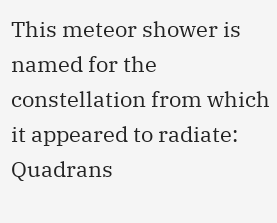This meteor shower is named for the constellation from which it appeared to radiate: Quadrans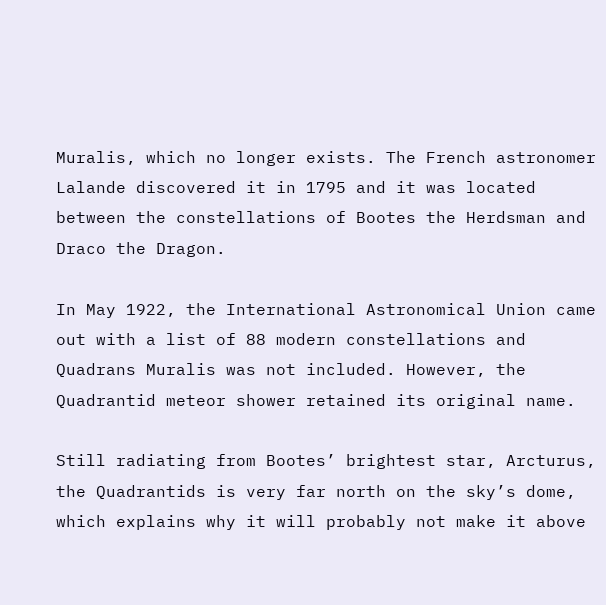Muralis, which no longer exists. The French astronomer Lalande discovered it in 1795 and it was located between the constellations of Bootes the Herdsman and Draco the Dragon.

In May 1922, the International Astronomical Union came out with a list of 88 modern constellations and Quadrans Muralis was not included. However, the Quadrantid meteor shower retained its original name.

Still radiating from Bootes’ brightest star, Arcturus, the Quadrantids is very far north on the sky’s dome, which explains why it will probably not make it above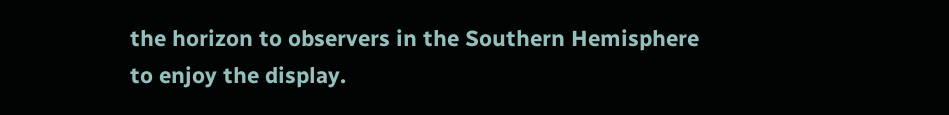the horizon to observers in the Southern Hemisphere to enjoy the display.